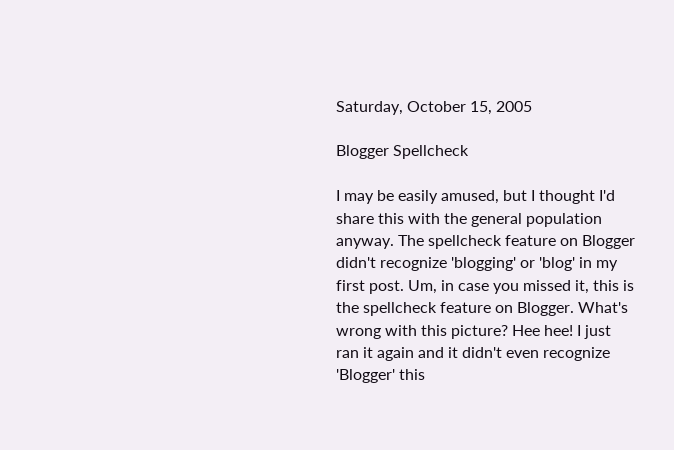Saturday, October 15, 2005

Blogger Spellcheck

I may be easily amused, but I thought I'd share this with the general population anyway. The spellcheck feature on Blogger didn't recognize 'blogging' or 'blog' in my first post. Um, in case you missed it, this is the spellcheck feature on Blogger. What's wrong with this picture? Hee hee! I just ran it again and it didn't even recognize 'Blogger' this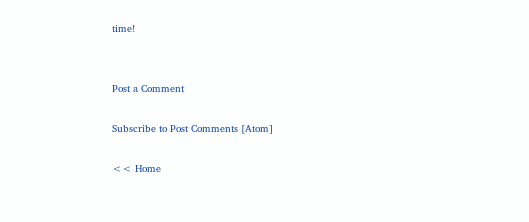time!


Post a Comment

Subscribe to Post Comments [Atom]

<< Home